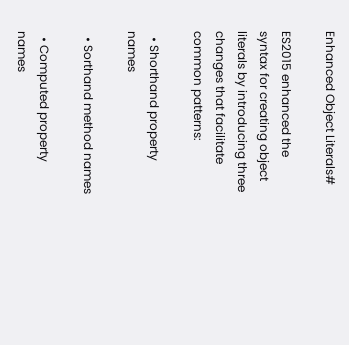Enhanced Object Literals#

ES2015 enhanced the syntax for creating object literals by introducing three changes that facilitate common patterns:

  • Shorthand property names

  • Sorthand method names

  • Computed property names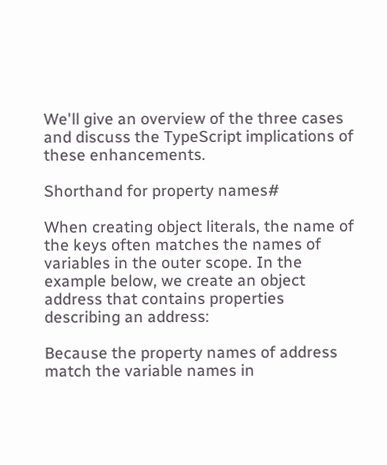We'll give an overview of the three cases and discuss the TypeScript implications of these enhancements.

Shorthand for property names#

When creating object literals, the name of the keys often matches the names of variables in the outer scope. In the example below, we create an object address that contains properties describing an address:

Because the property names of address match the variable names in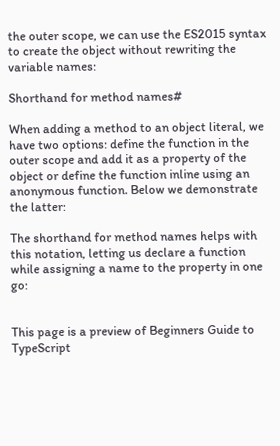the outer scope, we can use the ES2015 syntax to create the object without rewriting the variable names:

Shorthand for method names#

When adding a method to an object literal, we have two options: define the function in the outer scope and add it as a property of the object or define the function inline using an anonymous function. Below we demonstrate the latter:

The shorthand for method names helps with this notation, letting us declare a function while assigning a name to the property in one go:


This page is a preview of Beginners Guide to TypeScript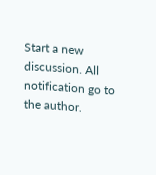Start a new discussion. All notification go to the author.